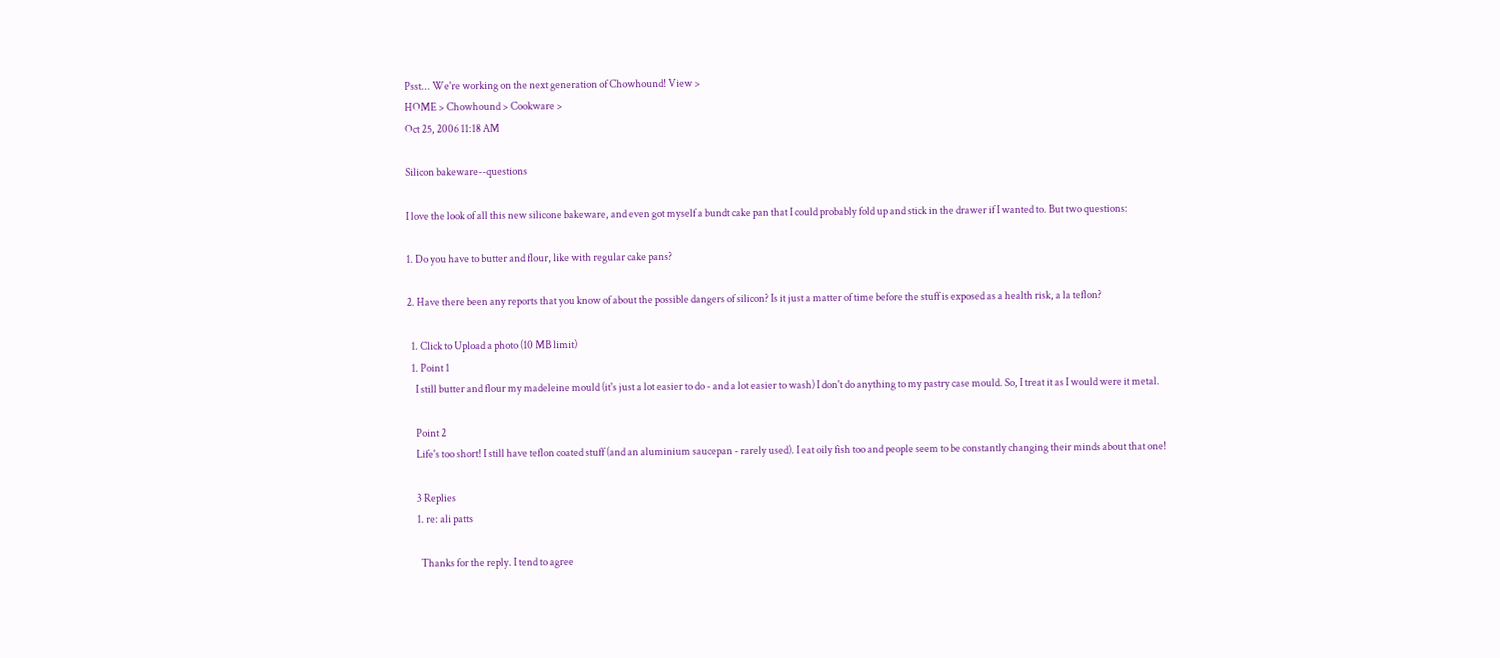Psst... We're working on the next generation of Chowhound! View >
HOME > Chowhound > Cookware >
Oct 25, 2006 11:18 AM

Silicon bakeware--questions

I love the look of all this new silicone bakeware, and even got myself a bundt cake pan that I could probably fold up and stick in the drawer if I wanted to. But two questions:

1. Do you have to butter and flour, like with regular cake pans?

2. Have there been any reports that you know of about the possible dangers of silicon? Is it just a matter of time before the stuff is exposed as a health risk, a la teflon?

  1. Click to Upload a photo (10 MB limit)
  1. Point 1
    I still butter and flour my madeleine mould (it's just a lot easier to do - and a lot easier to wash) I don't do anything to my pastry case mould. So, I treat it as I would were it metal.

    Point 2
    Life's too short! I still have teflon coated stuff (and an aluminium saucepan - rarely used). I eat oily fish too and people seem to be constantly changing their minds about that one!

    3 Replies
    1. re: ali patts

      Thanks for the reply. I tend to agree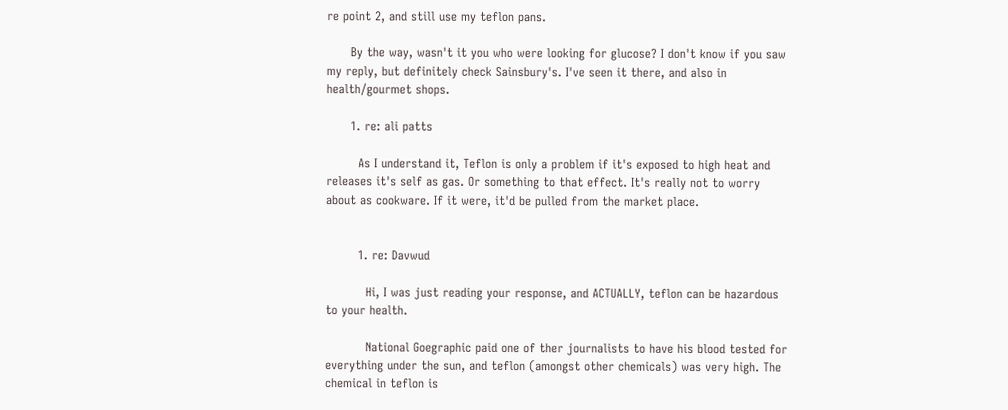re point 2, and still use my teflon pans.

      By the way, wasn't it you who were looking for glucose? I don't know if you saw my reply, but definitely check Sainsbury's. I've seen it there, and also in health/gourmet shops.

      1. re: ali patts

        As I understand it, Teflon is only a problem if it's exposed to high heat and releases it's self as gas. Or something to that effect. It's really not to worry about as cookware. If it were, it'd be pulled from the market place.


        1. re: Davwud

          Hi, I was just reading your response, and ACTUALLY, teflon can be hazardous to your health.

          National Goegraphic paid one of ther journalists to have his blood tested for everything under the sun, and teflon (amongst other chemicals) was very high. The chemical in teflon is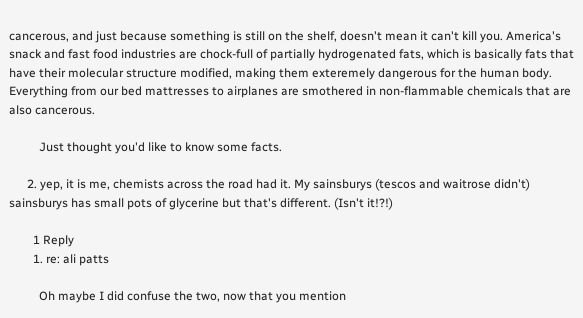cancerous, and just because something is still on the shelf, doesn't mean it can't kill you. America's snack and fast food industries are chock-full of partially hydrogenated fats, which is basically fats that have their molecular structure modified, making them exteremely dangerous for the human body. Everything from our bed mattresses to airplanes are smothered in non-flammable chemicals that are also cancerous.

          Just thought you'd like to know some facts.

      2. yep, it is me, chemists across the road had it. My sainsburys (tescos and waitrose didn't) sainsburys has small pots of glycerine but that's different. (Isn't it!?!)

        1 Reply
        1. re: ali patts

          Oh maybe I did confuse the two, now that you mention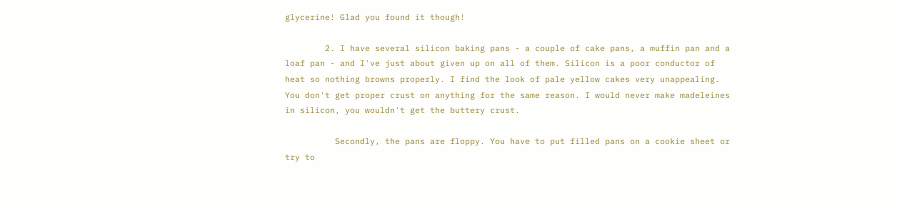glycerine! Glad you found it though!

        2. I have several silicon baking pans - a couple of cake pans, a muffin pan and a loaf pan - and I've just about given up on all of them. Silicon is a poor conductor of heat so nothing browns properly. I find the look of pale yellow cakes very unappealing. You don't get proper crust on anything for the same reason. I would never make madeleines in silicon, you wouldn't get the buttery crust.

          Secondly, the pans are floppy. You have to put filled pans on a cookie sheet or try to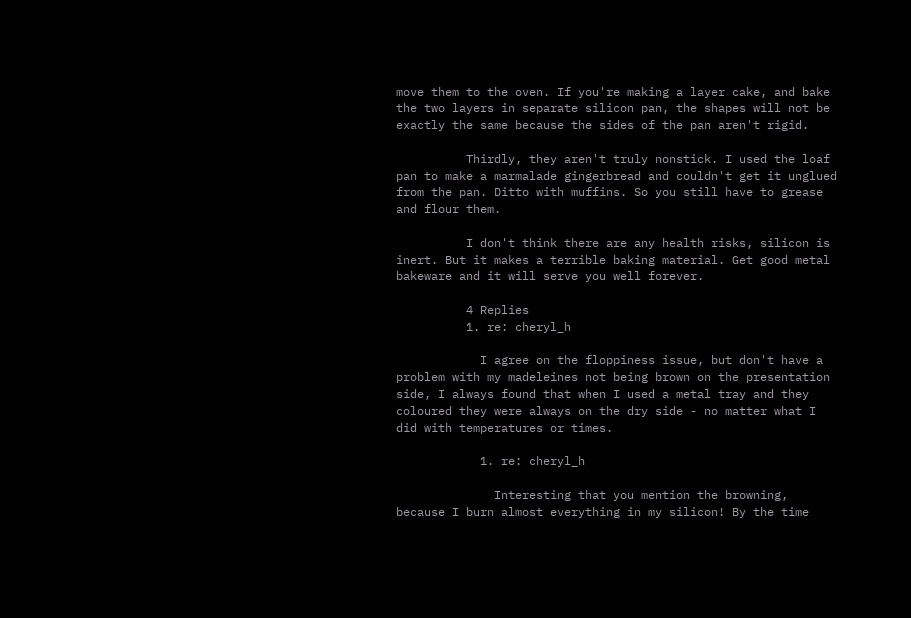move them to the oven. If you're making a layer cake, and bake the two layers in separate silicon pan, the shapes will not be exactly the same because the sides of the pan aren't rigid.

          Thirdly, they aren't truly nonstick. I used the loaf pan to make a marmalade gingerbread and couldn't get it unglued from the pan. Ditto with muffins. So you still have to grease and flour them.

          I don't think there are any health risks, silicon is inert. But it makes a terrible baking material. Get good metal bakeware and it will serve you well forever.

          4 Replies
          1. re: cheryl_h

            I agree on the floppiness issue, but don't have a problem with my madeleines not being brown on the presentation side, I always found that when I used a metal tray and they coloured they were always on the dry side - no matter what I did with temperatures or times.

            1. re: cheryl_h

              Interesting that you mention the browning, because I burn almost everything in my silicon! By the time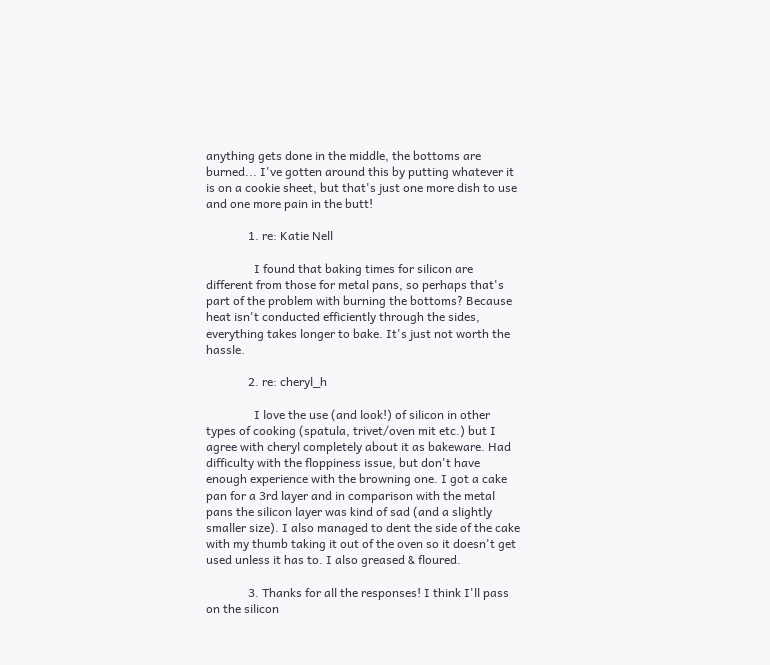anything gets done in the middle, the bottoms are burned... I've gotten around this by putting whatever it is on a cookie sheet, but that's just one more dish to use and one more pain in the butt!

              1. re: Katie Nell

                I found that baking times for silicon are different from those for metal pans, so perhaps that's part of the problem with burning the bottoms? Because heat isn't conducted efficiently through the sides, everything takes longer to bake. It's just not worth the hassle.

              2. re: cheryl_h

                I love the use (and look!) of silicon in other types of cooking (spatula, trivet/oven mit etc.) but I agree with cheryl completely about it as bakeware. Had difficulty with the floppiness issue, but don't have enough experience with the browning one. I got a cake pan for a 3rd layer and in comparison with the metal pans the silicon layer was kind of sad (and a slightly smaller size). I also managed to dent the side of the cake with my thumb taking it out of the oven so it doesn't get used unless it has to. I also greased & floured.

              3. Thanks for all the responses! I think I'll pass on the silicon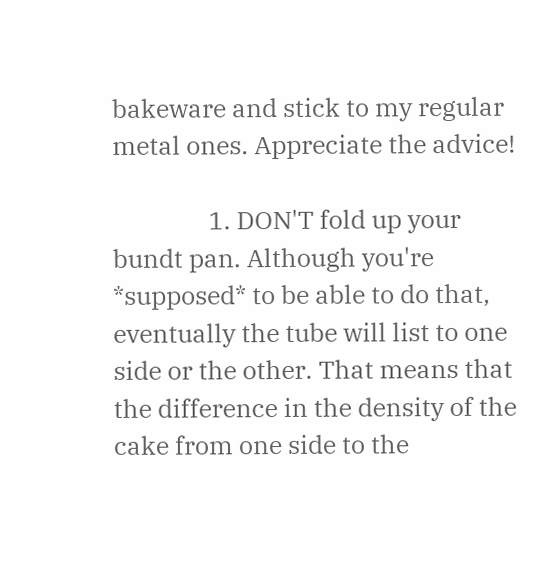bakeware and stick to my regular metal ones. Appreciate the advice!

                1. DON'T fold up your bundt pan. Although you're *supposed* to be able to do that, eventually the tube will list to one side or the other. That means that the difference in the density of the cake from one side to the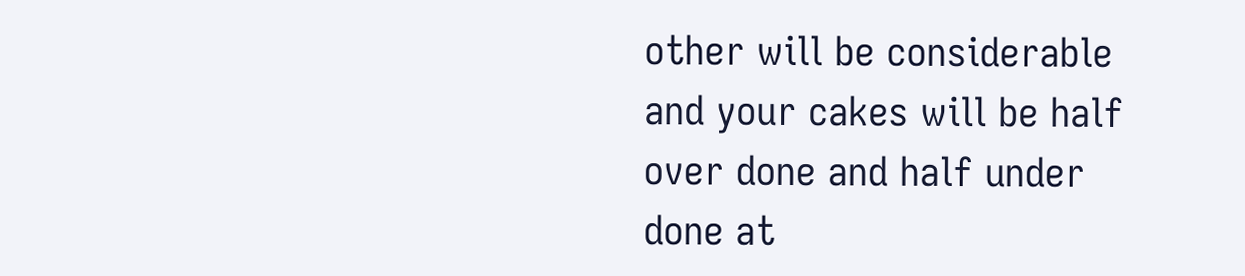other will be considerable and your cakes will be half over done and half under done at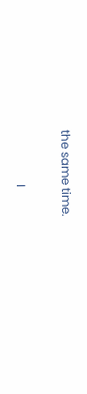the same time.

                  I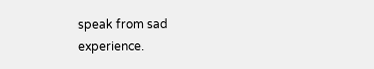speak from sad experience.